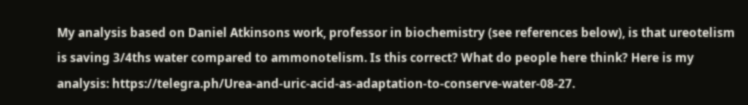My analysis based on Daniel Atkinsons work, professor in biochemistry (see references below), is that ureotelism is saving 3/4ths water compared to ammonotelism. Is this correct? What do people here think? Here is my analysis: https://telegra.ph/Urea-and-uric-acid-as-adaptation-to-conserve-water-08-27.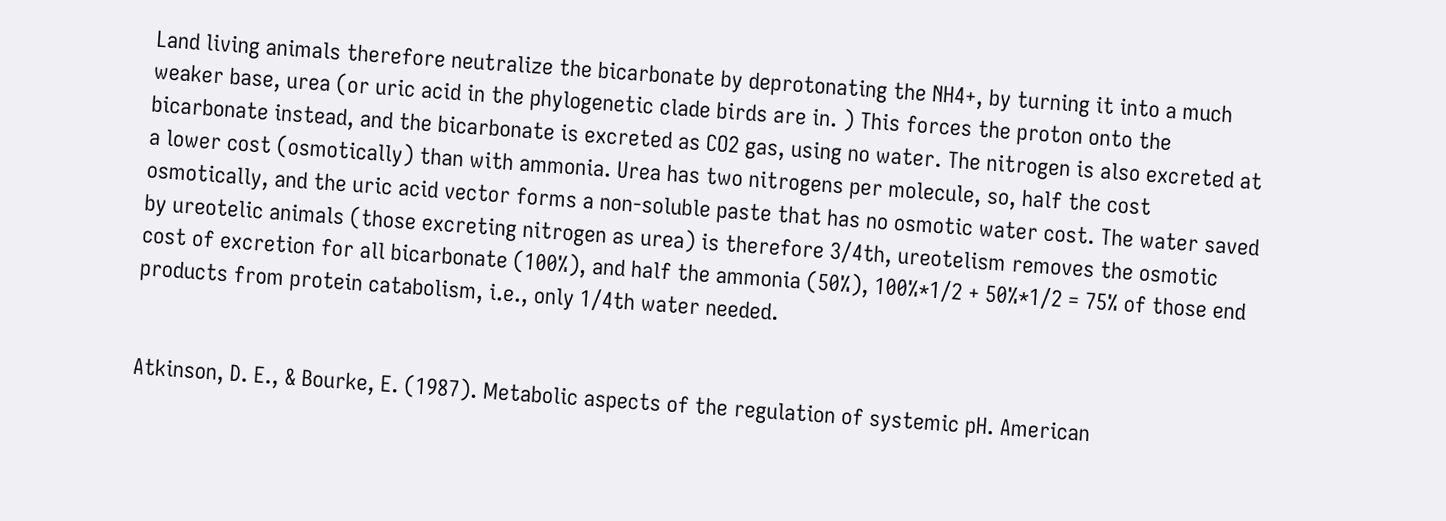Land living animals therefore neutralize the bicarbonate by deprotonating the NH4+, by turning it into a much weaker base, urea (or uric acid in the phylogenetic clade birds are in. ) This forces the proton onto the bicarbonate instead, and the bicarbonate is excreted as CO2 gas, using no water. The nitrogen is also excreted at a lower cost (osmotically) than with ammonia. Urea has two nitrogens per molecule, so, half the cost osmotically, and the uric acid vector forms a non-soluble paste that has no osmotic water cost. The water saved by ureotelic animals (those excreting nitrogen as urea) is therefore 3/4th, ureotelism removes the osmotic cost of excretion for all bicarbonate (100%), and half the ammonia (50%), 100%*1/2 + 50%*1/2 = 75% of those end products from protein catabolism, i.e., only 1/4th water needed.


Atkinson, D. E., & Bourke, E. (1987). Metabolic aspects of the regulation of systemic pH. American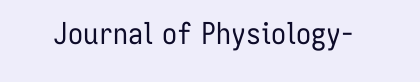Journal of Physiology-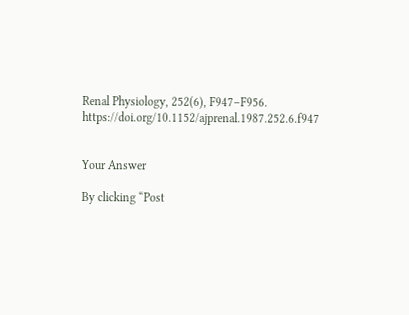Renal Physiology, 252(6), F947–F956. https://doi.org/10.1152/ajprenal.1987.252.6.f947


Your Answer

By clicking “Post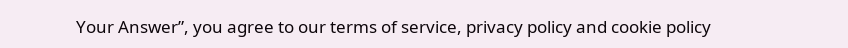Your Answer”, you agree to our terms of service, privacy policy and cookie policy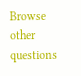Browse other questions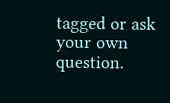tagged or ask your own question.